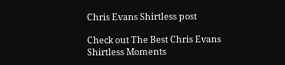Chris Evans Shirtless post

Check out The Best Chris Evans Shirtless Moments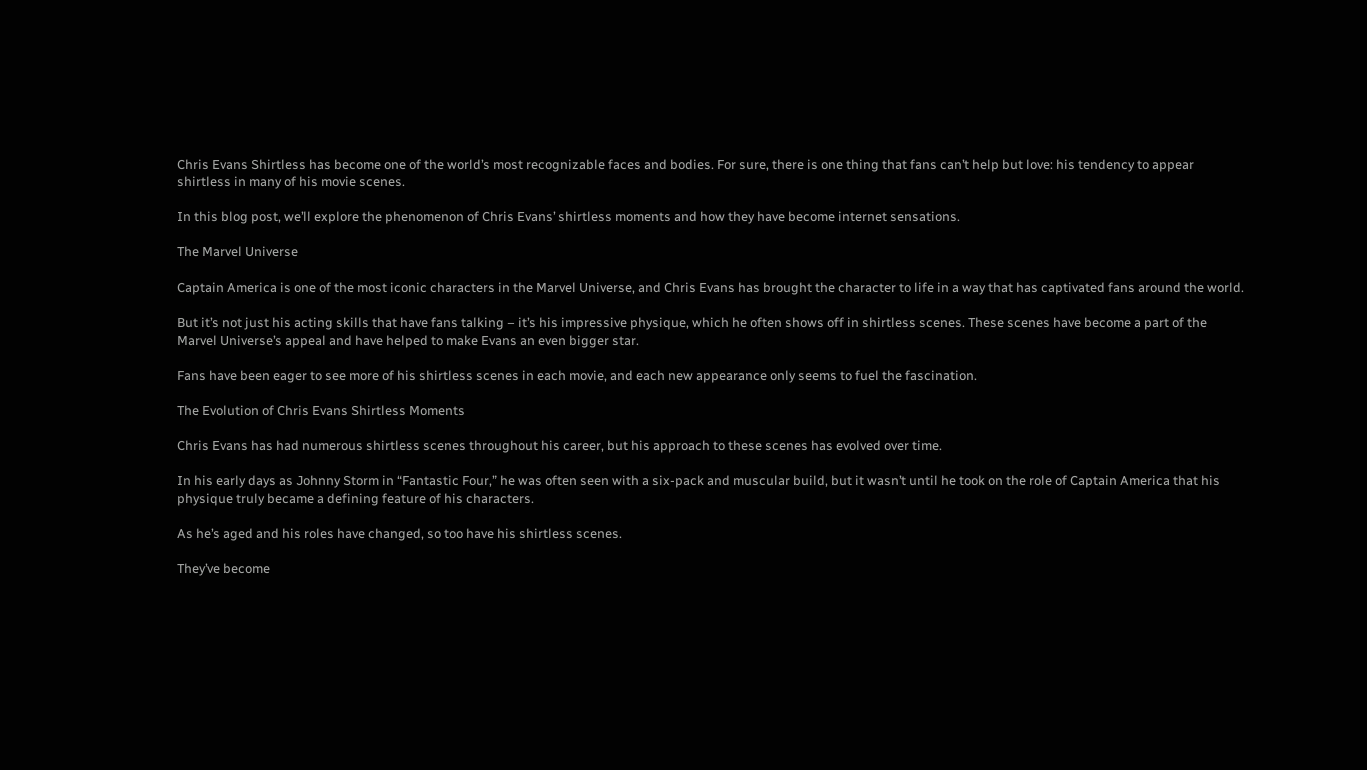Chris Evans Shirtless has become one of the world’s most recognizable faces and bodies. For sure, there is one thing that fans can’t help but love: his tendency to appear shirtless in many of his movie scenes.

In this blog post, we’ll explore the phenomenon of Chris Evans’ shirtless moments and how they have become internet sensations.

The Marvel Universe

Captain America is one of the most iconic characters in the Marvel Universe, and Chris Evans has brought the character to life in a way that has captivated fans around the world.

But it’s not just his acting skills that have fans talking – it’s his impressive physique, which he often shows off in shirtless scenes. These scenes have become a part of the Marvel Universe’s appeal and have helped to make Evans an even bigger star.

Fans have been eager to see more of his shirtless scenes in each movie, and each new appearance only seems to fuel the fascination.

The Evolution of Chris Evans Shirtless Moments

Chris Evans has had numerous shirtless scenes throughout his career, but his approach to these scenes has evolved over time.

In his early days as Johnny Storm in “Fantastic Four,” he was often seen with a six-pack and muscular build, but it wasn’t until he took on the role of Captain America that his physique truly became a defining feature of his characters.

As he’s aged and his roles have changed, so too have his shirtless scenes.

They’ve become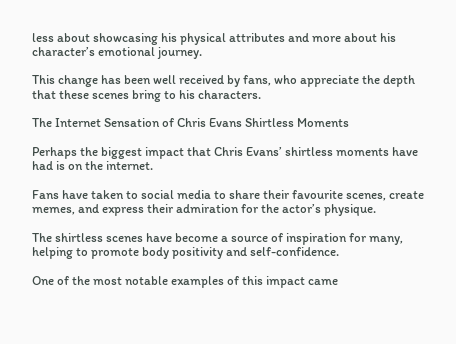less about showcasing his physical attributes and more about his character’s emotional journey.

This change has been well received by fans, who appreciate the depth that these scenes bring to his characters.

The Internet Sensation of Chris Evans Shirtless Moments

Perhaps the biggest impact that Chris Evans’ shirtless moments have had is on the internet.

Fans have taken to social media to share their favourite scenes, create memes, and express their admiration for the actor’s physique.

The shirtless scenes have become a source of inspiration for many, helping to promote body positivity and self-confidence.

One of the most notable examples of this impact came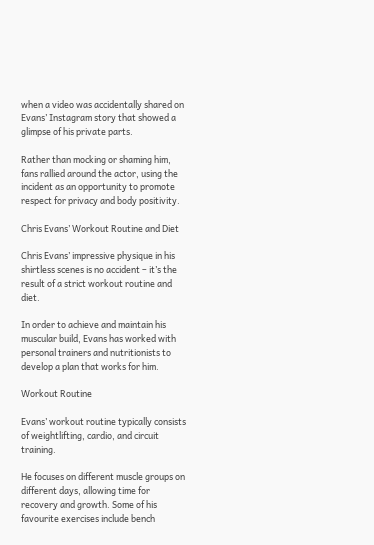when a video was accidentally shared on Evans’ Instagram story that showed a glimpse of his private parts.

Rather than mocking or shaming him, fans rallied around the actor, using the incident as an opportunity to promote respect for privacy and body positivity.

Chris Evans’ Workout Routine and Diet

Chris Evans’ impressive physique in his shirtless scenes is no accident – it’s the result of a strict workout routine and diet.

In order to achieve and maintain his muscular build, Evans has worked with personal trainers and nutritionists to develop a plan that works for him.

Workout Routine

Evans’ workout routine typically consists of weightlifting, cardio, and circuit training.

He focuses on different muscle groups on different days, allowing time for recovery and growth. Some of his favourite exercises include bench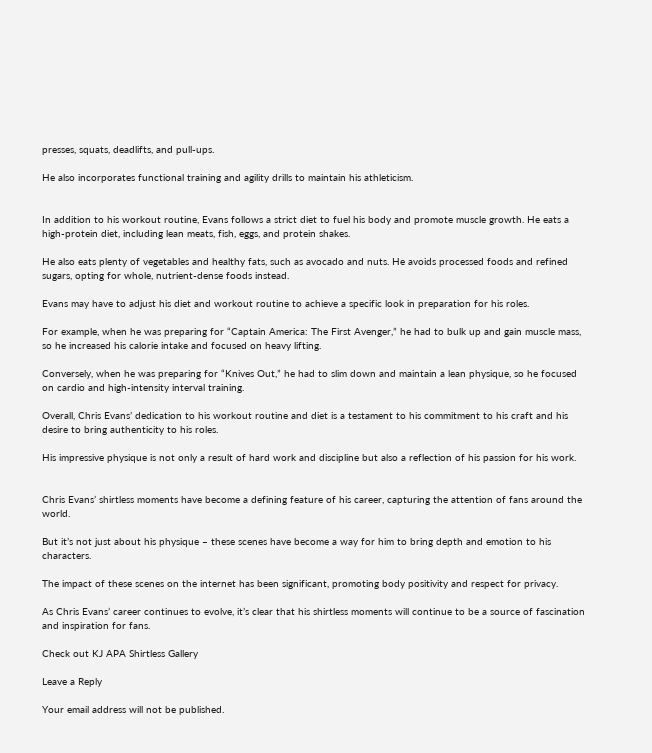presses, squats, deadlifts, and pull-ups.

He also incorporates functional training and agility drills to maintain his athleticism.


In addition to his workout routine, Evans follows a strict diet to fuel his body and promote muscle growth. He eats a high-protein diet, including lean meats, fish, eggs, and protein shakes.

He also eats plenty of vegetables and healthy fats, such as avocado and nuts. He avoids processed foods and refined sugars, opting for whole, nutrient-dense foods instead.

Evans may have to adjust his diet and workout routine to achieve a specific look in preparation for his roles.

For example, when he was preparing for “Captain America: The First Avenger,” he had to bulk up and gain muscle mass, so he increased his calorie intake and focused on heavy lifting.

Conversely, when he was preparing for “Knives Out,” he had to slim down and maintain a lean physique, so he focused on cardio and high-intensity interval training.

Overall, Chris Evans’ dedication to his workout routine and diet is a testament to his commitment to his craft and his desire to bring authenticity to his roles.

His impressive physique is not only a result of hard work and discipline but also a reflection of his passion for his work.


Chris Evans’ shirtless moments have become a defining feature of his career, capturing the attention of fans around the world.

But it’s not just about his physique – these scenes have become a way for him to bring depth and emotion to his characters.

The impact of these scenes on the internet has been significant, promoting body positivity and respect for privacy.

As Chris Evans’ career continues to evolve, it’s clear that his shirtless moments will continue to be a source of fascination and inspiration for fans.

Check out KJ APA Shirtless Gallery

Leave a Reply

Your email address will not be published.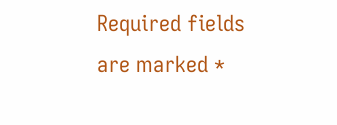Required fields are marked *